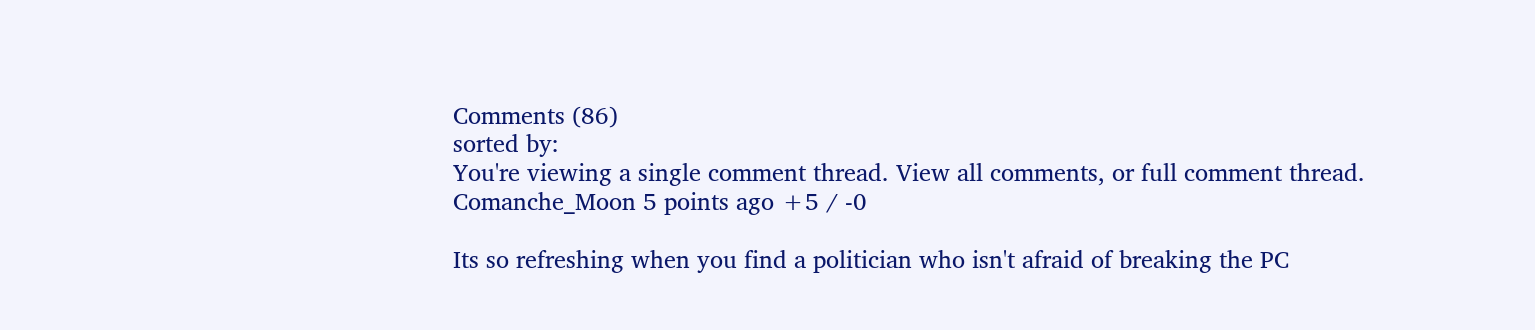Comments (86)
sorted by:
You're viewing a single comment thread. View all comments, or full comment thread.
Comanche_Moon 5 points ago +5 / -0

Its so refreshing when you find a politician who isn't afraid of breaking the PC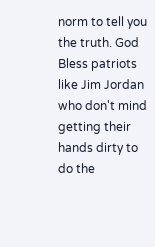norm to tell you the truth. God Bless patriots like Jim Jordan who don't mind getting their hands dirty to do the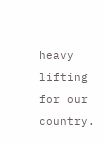heavy lifting for our country.